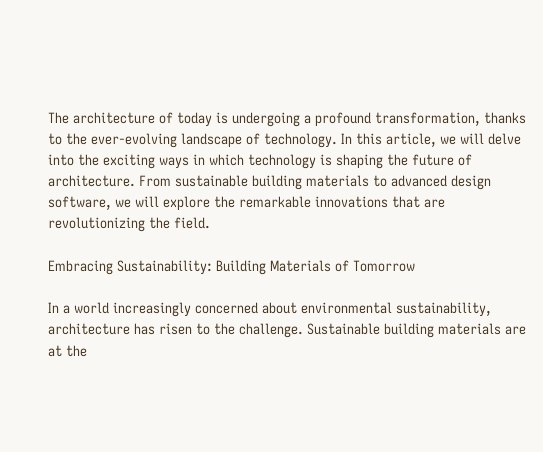The architecture of today is undergoing a profound transformation, thanks to the ever-evolving landscape of technology. In this article, we will delve into the exciting ways in which technology is shaping the future of architecture. From sustainable building materials to advanced design software, we will explore the remarkable innovations that are revolutionizing the field.

Embracing Sustainability: Building Materials of Tomorrow

In a world increasingly concerned about environmental sustainability, architecture has risen to the challenge. Sustainable building materials are at the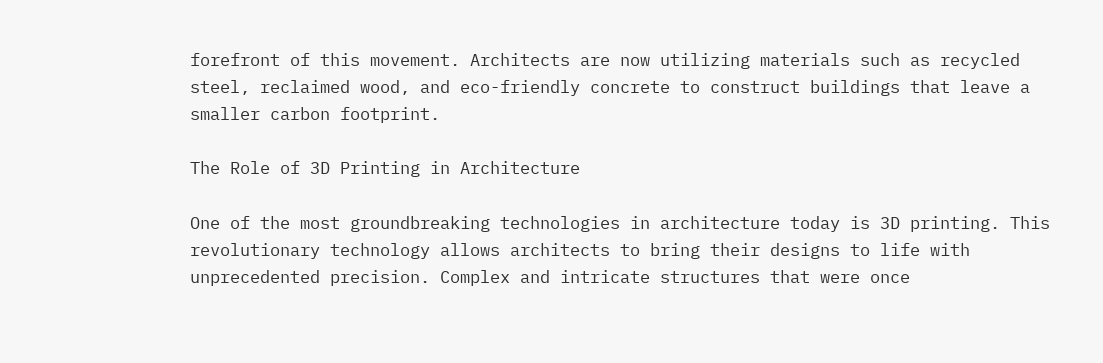forefront of this movement. Architects are now utilizing materials such as recycled steel, reclaimed wood, and eco-friendly concrete to construct buildings that leave a smaller carbon footprint.

The Role of 3D Printing in Architecture

One of the most groundbreaking technologies in architecture today is 3D printing. This revolutionary technology allows architects to bring their designs to life with unprecedented precision. Complex and intricate structures that were once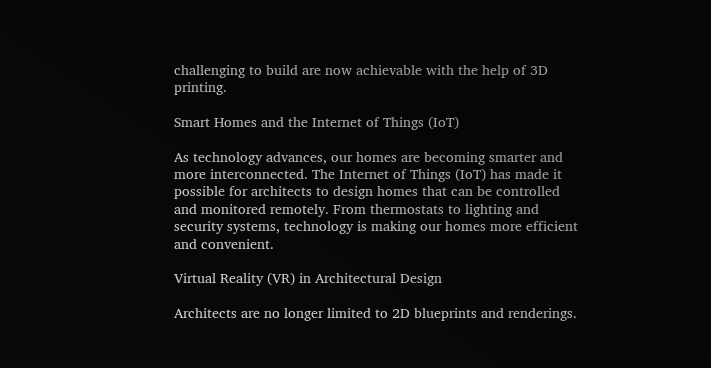challenging to build are now achievable with the help of 3D printing.

Smart Homes and the Internet of Things (IoT)

As technology advances, our homes are becoming smarter and more interconnected. The Internet of Things (IoT) has made it possible for architects to design homes that can be controlled and monitored remotely. From thermostats to lighting and security systems, technology is making our homes more efficient and convenient.

Virtual Reality (VR) in Architectural Design

Architects are no longer limited to 2D blueprints and renderings.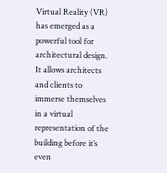Virtual Reality (VR) has emerged as a powerful tool for architectural design. It allows architects and clients to immerse themselves in a virtual representation of the building before it’s even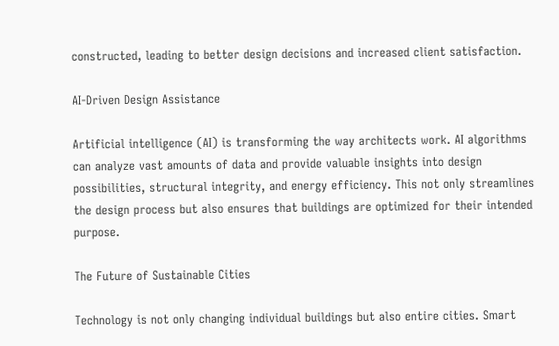constructed, leading to better design decisions and increased client satisfaction.

AI-Driven Design Assistance

Artificial intelligence (AI) is transforming the way architects work. AI algorithms can analyze vast amounts of data and provide valuable insights into design possibilities, structural integrity, and energy efficiency. This not only streamlines the design process but also ensures that buildings are optimized for their intended purpose.

The Future of Sustainable Cities

Technology is not only changing individual buildings but also entire cities. Smart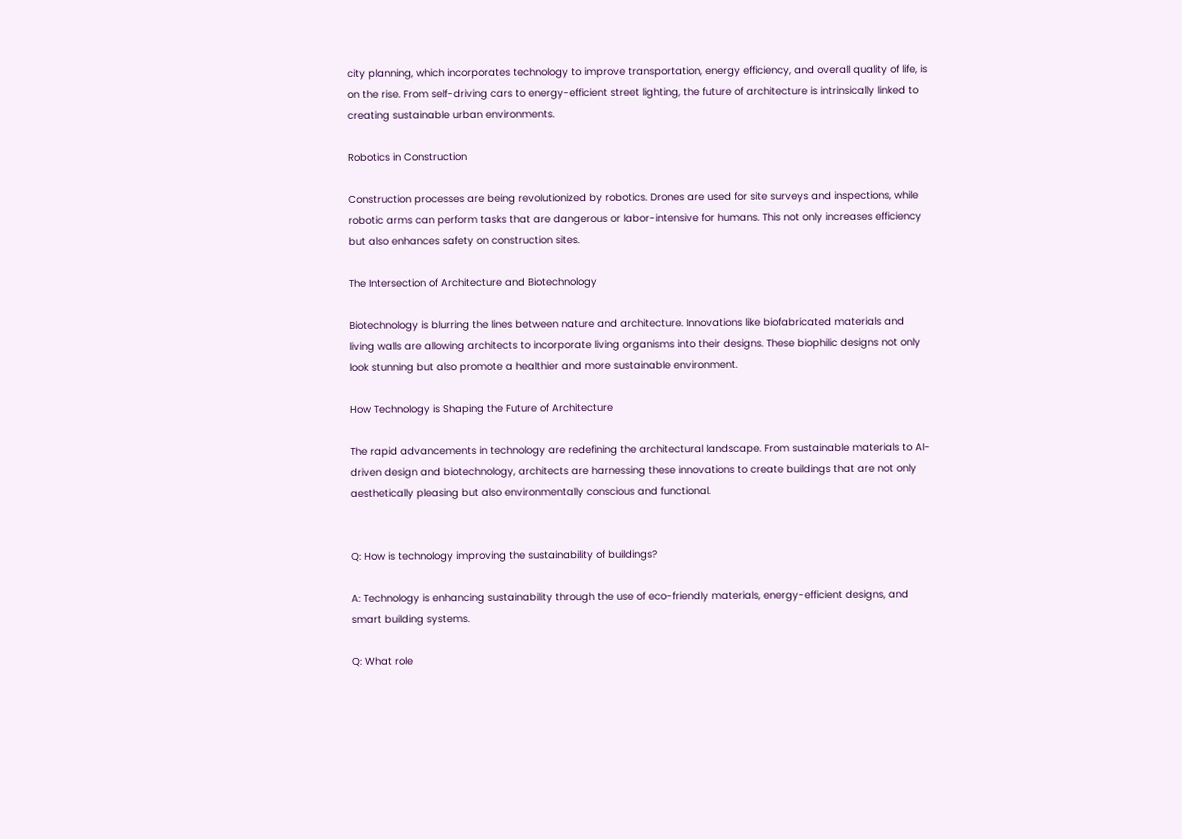city planning, which incorporates technology to improve transportation, energy efficiency, and overall quality of life, is on the rise. From self-driving cars to energy-efficient street lighting, the future of architecture is intrinsically linked to creating sustainable urban environments.

Robotics in Construction

Construction processes are being revolutionized by robotics. Drones are used for site surveys and inspections, while robotic arms can perform tasks that are dangerous or labor-intensive for humans. This not only increases efficiency but also enhances safety on construction sites.

The Intersection of Architecture and Biotechnology

Biotechnology is blurring the lines between nature and architecture. Innovations like biofabricated materials and living walls are allowing architects to incorporate living organisms into their designs. These biophilic designs not only look stunning but also promote a healthier and more sustainable environment.

How Technology is Shaping the Future of Architecture

The rapid advancements in technology are redefining the architectural landscape. From sustainable materials to AI-driven design and biotechnology, architects are harnessing these innovations to create buildings that are not only aesthetically pleasing but also environmentally conscious and functional.


Q: How is technology improving the sustainability of buildings?

A: Technology is enhancing sustainability through the use of eco-friendly materials, energy-efficient designs, and smart building systems.

Q: What role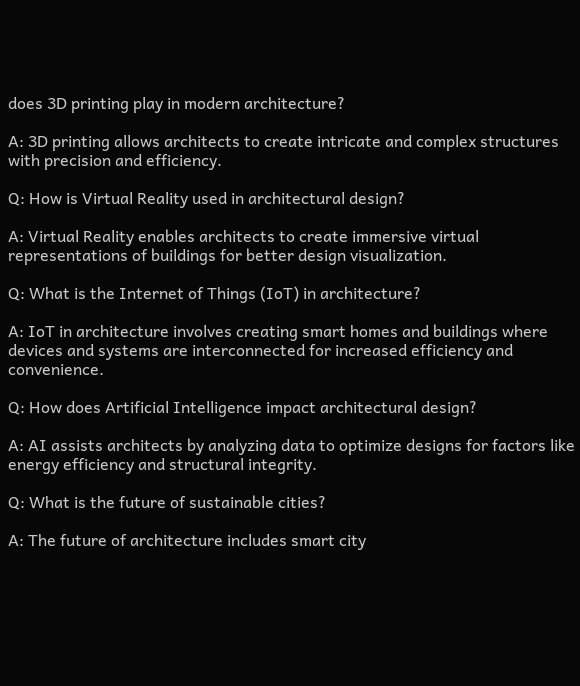does 3D printing play in modern architecture?

A: 3D printing allows architects to create intricate and complex structures with precision and efficiency.

Q: How is Virtual Reality used in architectural design?

A: Virtual Reality enables architects to create immersive virtual representations of buildings for better design visualization.

Q: What is the Internet of Things (IoT) in architecture?

A: IoT in architecture involves creating smart homes and buildings where devices and systems are interconnected for increased efficiency and convenience.

Q: How does Artificial Intelligence impact architectural design?

A: AI assists architects by analyzing data to optimize designs for factors like energy efficiency and structural integrity.

Q: What is the future of sustainable cities?

A: The future of architecture includes smart city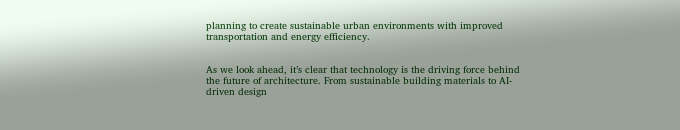planning to create sustainable urban environments with improved transportation and energy efficiency.


As we look ahead, it’s clear that technology is the driving force behind the future of architecture. From sustainable building materials to AI-driven design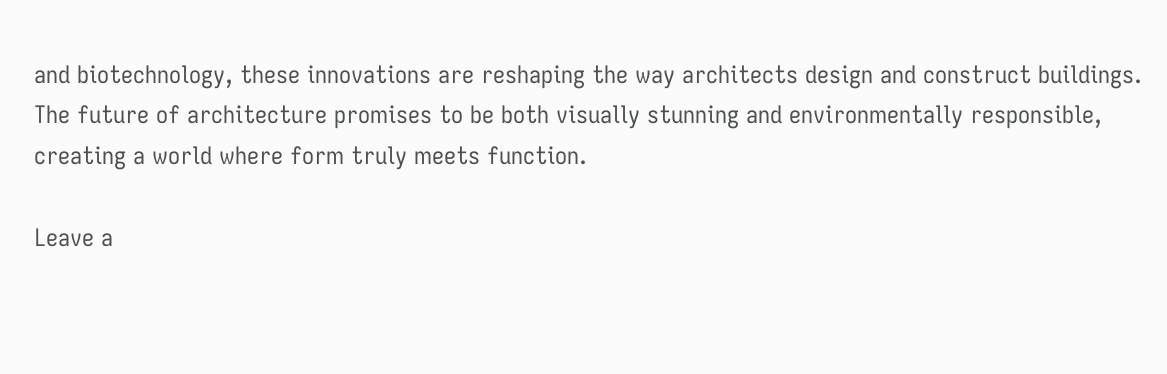and biotechnology, these innovations are reshaping the way architects design and construct buildings. The future of architecture promises to be both visually stunning and environmentally responsible, creating a world where form truly meets function.

Leave a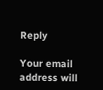Reply

Your email address will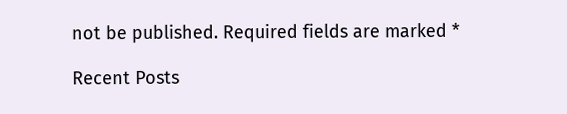not be published. Required fields are marked *

Recent Posts